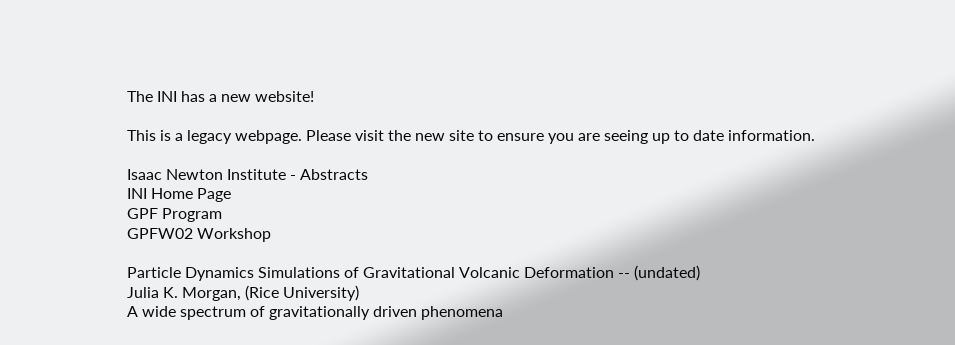The INI has a new website!

This is a legacy webpage. Please visit the new site to ensure you are seeing up to date information.

Isaac Newton Institute - Abstracts
INI Home Page
GPF Program
GPFW02 Workshop

Particle Dynamics Simulations of Gravitational Volcanic Deformation -- (undated)
Julia K. Morgan, (Rice University)
A wide spectrum of gravitationally driven phenomena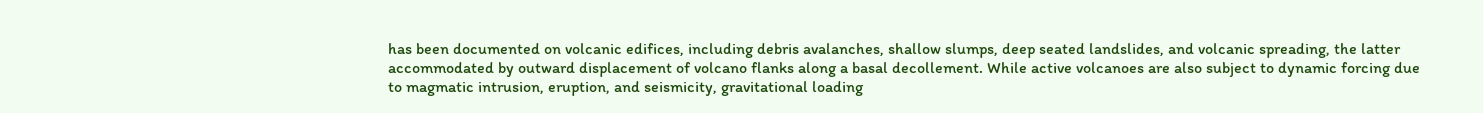has been documented on volcanic edifices, including debris avalanches, shallow slumps, deep seated landslides, and volcanic spreading, the latter accommodated by outward displacement of volcano flanks along a basal decollement. While active volcanoes are also subject to dynamic forcing due to magmatic intrusion, eruption, and seismicity, gravitational loading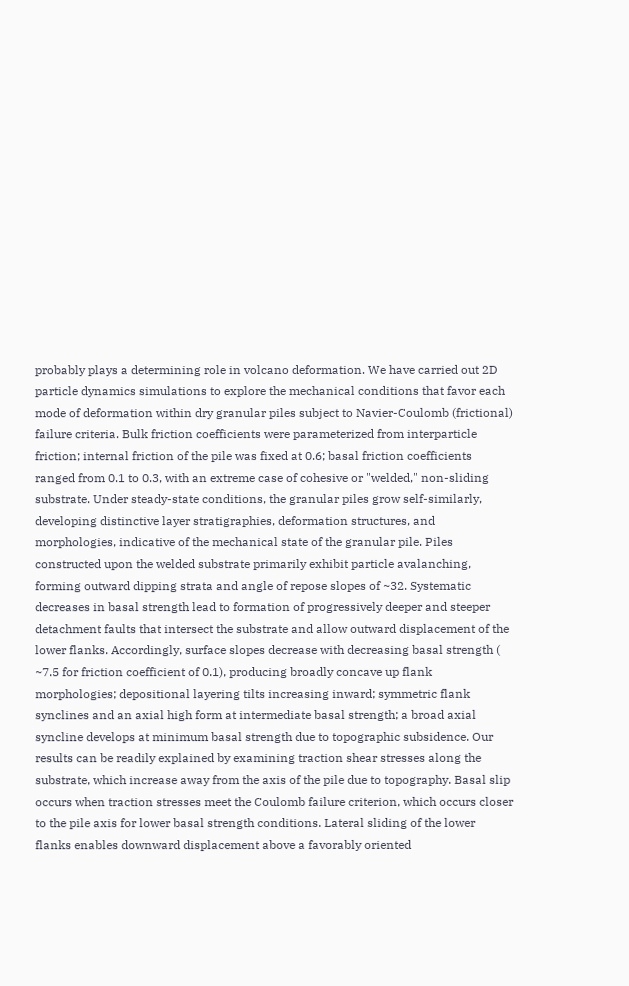probably plays a determining role in volcano deformation. We have carried out 2D particle dynamics simulations to explore the mechanical conditions that favor each mode of deformation within dry granular piles subject to Navier-Coulomb (frictional) failure criteria. Bulk friction coefficients were parameterized from interparticle friction; internal friction of the pile was fixed at 0.6; basal friction coefficients ranged from 0.1 to 0.3, with an extreme case of cohesive or "welded," non-sliding substrate. Under steady-state conditions, the granular piles grow self-similarly, developing distinctive layer stratigraphies, deformation structures, and morphologies, indicative of the mechanical state of the granular pile. Piles constructed upon the welded substrate primarily exhibit particle avalanching, forming outward dipping strata and angle of repose slopes of ~32. Systematic decreases in basal strength lead to formation of progressively deeper and steeper detachment faults that intersect the substrate and allow outward displacement of the lower flanks. Accordingly, surface slopes decrease with decreasing basal strength ( ~7.5 for friction coefficient of 0.1), producing broadly concave up flank morphologies; depositional layering tilts increasing inward; symmetric flank synclines and an axial high form at intermediate basal strength; a broad axial syncline develops at minimum basal strength due to topographic subsidence. Our results can be readily explained by examining traction shear stresses along the substrate, which increase away from the axis of the pile due to topography. Basal slip occurs when traction stresses meet the Coulomb failure criterion, which occurs closer to the pile axis for lower basal strength conditions. Lateral sliding of the lower flanks enables downward displacement above a favorably oriented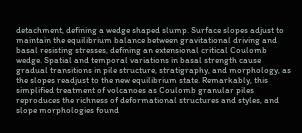detachment, defining a wedge shaped slump. Surface slopes adjust to maintain the equilibrium balance between gravitational driving and basal resisting stresses, defining an extensional critical Coulomb wedge. Spatial and temporal variations in basal strength cause gradual transitions in pile structure, stratigraphy, and morphology, as the slopes readjust to the new equilibrium state. Remarkably, this simplified treatment of volcanoes as Coulomb granular piles reproduces the richness of deformational structures and styles, and slope morphologies found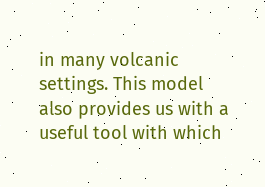in many volcanic settings. This model also provides us with a useful tool with which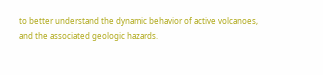to better understand the dynamic behavior of active volcanoes, and the associated geologic hazards.